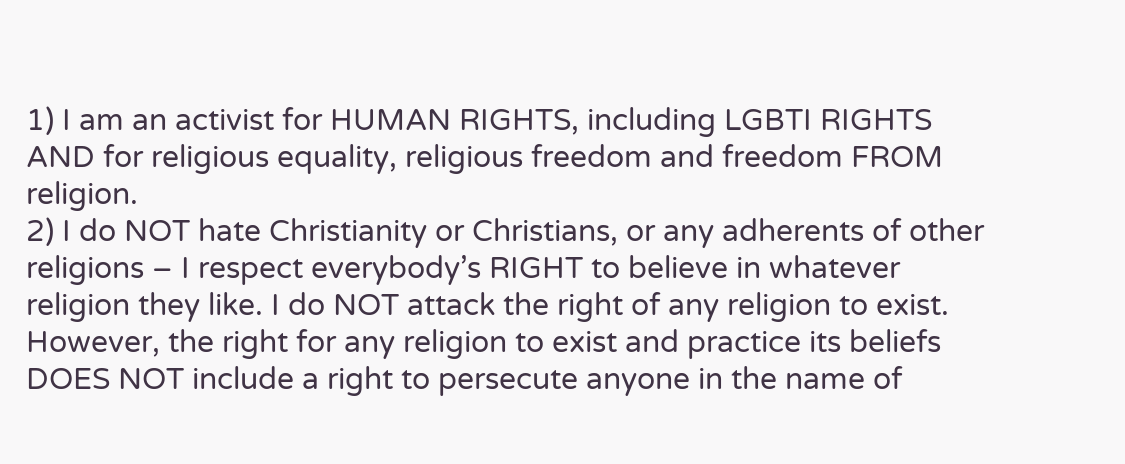1) I am an activist for HUMAN RIGHTS, including LGBTI RIGHTS AND for religious equality, religious freedom and freedom FROM religion.
2) I do NOT hate Christianity or Christians, or any adherents of other religions – I respect everybody’s RIGHT to believe in whatever religion they like. I do NOT attack the right of any religion to exist. However, the right for any religion to exist and practice its beliefs DOES NOT include a right to persecute anyone in the name of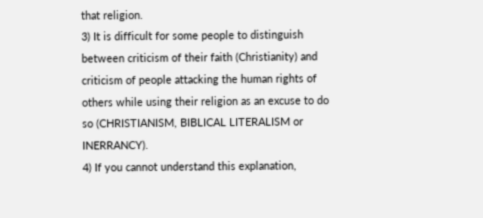that religion.
3) It is difficult for some people to distinguish between criticism of their faith (Christianity) and criticism of people attacking the human rights of others while using their religion as an excuse to do so (CHRISTIANISM, BIBLICAL LITERALISM or INERRANCY).
4) If you cannot understand this explanation,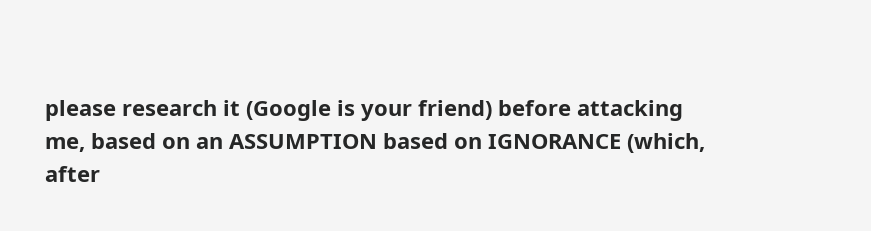please research it (Google is your friend) before attacking me, based on an ASSUMPTION based on IGNORANCE (which, after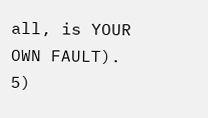all, is YOUR OWN FAULT).
5)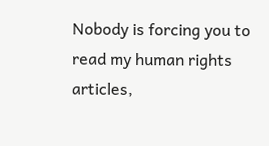Nobody is forcing you to read my human rights articles,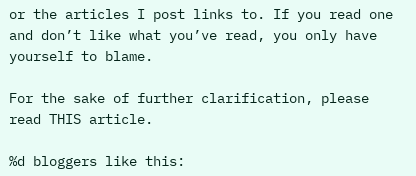or the articles I post links to. If you read one and don’t like what you’ve read, you only have yourself to blame.

For the sake of further clarification, please read THIS article.

%d bloggers like this: